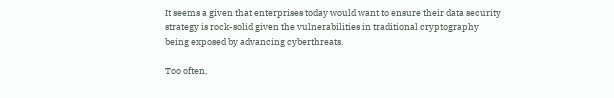It seems a given that enterprises today would want to ensure their data security strategy is rock-solid given the vulnerabilities in traditional cryptography being exposed by advancing cyberthreats.

Too often,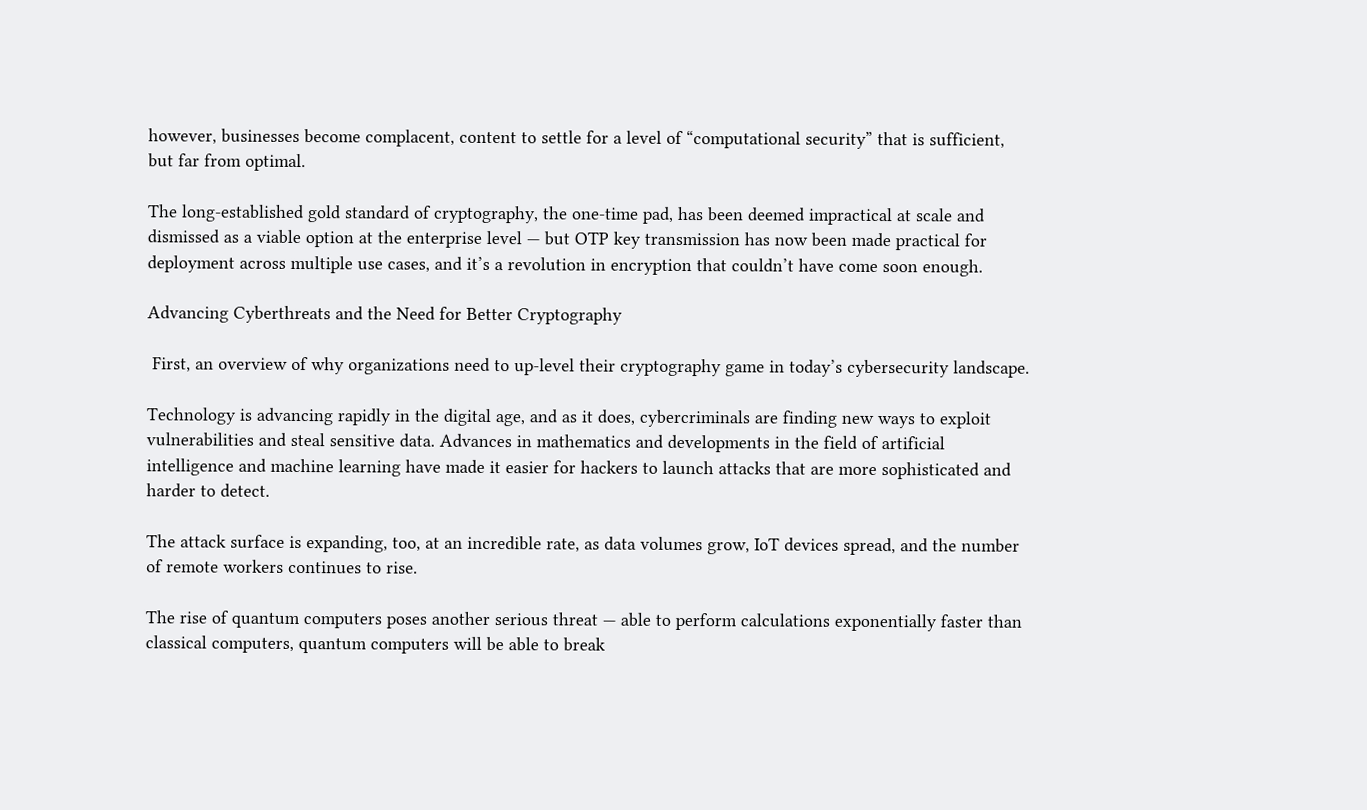however, businesses become complacent, content to settle for a level of “computational security” that is sufficient, but far from optimal.

The long-established gold standard of cryptography, the one-time pad, has been deemed impractical at scale and dismissed as a viable option at the enterprise level — but OTP key transmission has now been made practical for deployment across multiple use cases, and it’s a revolution in encryption that couldn’t have come soon enough.

Advancing Cyberthreats and the Need for Better Cryptography

 First, an overview of why organizations need to up-level their cryptography game in today’s cybersecurity landscape.

Technology is advancing rapidly in the digital age, and as it does, cybercriminals are finding new ways to exploit vulnerabilities and steal sensitive data. Advances in mathematics and developments in the field of artificial intelligence and machine learning have made it easier for hackers to launch attacks that are more sophisticated and harder to detect.

The attack surface is expanding, too, at an incredible rate, as data volumes grow, IoT devices spread, and the number of remote workers continues to rise.

The rise of quantum computers poses another serious threat — able to perform calculations exponentially faster than classical computers, quantum computers will be able to break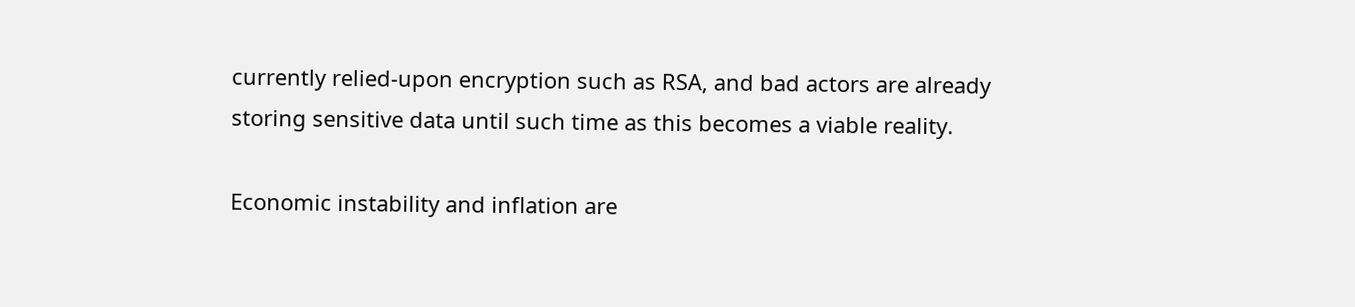currently relied-upon encryption such as RSA, and bad actors are already storing sensitive data until such time as this becomes a viable reality.

Economic instability and inflation are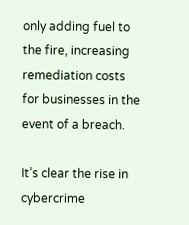only adding fuel to the fire, increasing remediation costs for businesses in the event of a breach.

It’s clear the rise in cybercrime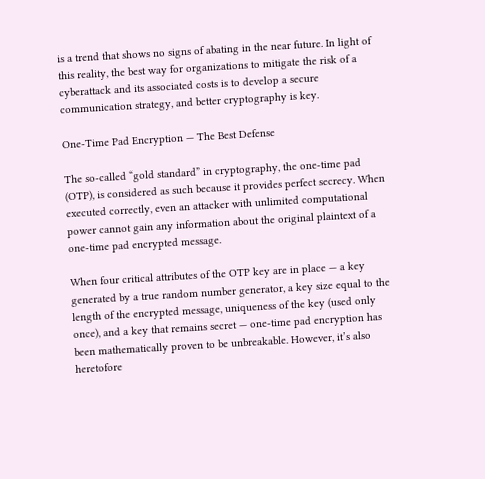is a trend that shows no signs of abating in the near future. In light of this reality, the best way for organizations to mitigate the risk of a cyberattack and its associated costs is to develop a secure communication strategy, and better cryptography is key.

One-Time Pad Encryption — The Best Defense

The so-called “gold standard” in cryptography, the one-time pad (OTP), is considered as such because it provides perfect secrecy. When executed correctly, even an attacker with unlimited computational power cannot gain any information about the original plaintext of a one-time pad encrypted message.

When four critical attributes of the OTP key are in place — a key generated by a true random number generator, a key size equal to the length of the encrypted message, uniqueness of the key (used only once), and a key that remains secret — one-time pad encryption has been mathematically proven to be unbreakable. However, it’s also heretofore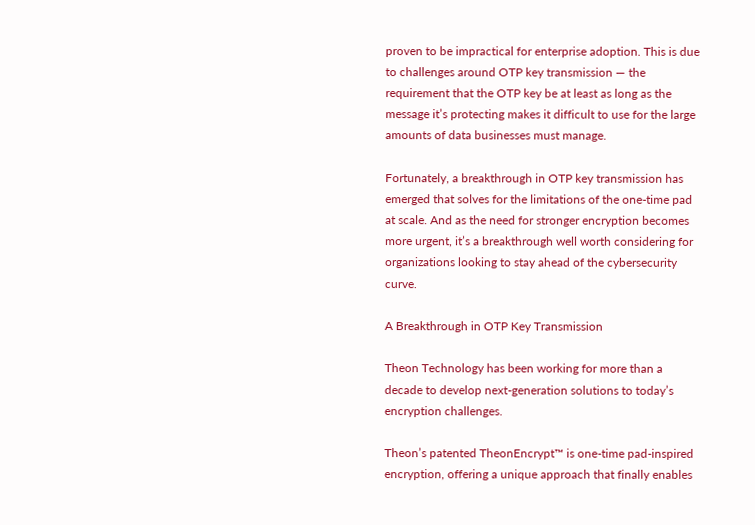proven to be impractical for enterprise adoption. This is due to challenges around OTP key transmission — the requirement that the OTP key be at least as long as the message it’s protecting makes it difficult to use for the large amounts of data businesses must manage.

Fortunately, a breakthrough in OTP key transmission has emerged that solves for the limitations of the one-time pad at scale. And as the need for stronger encryption becomes more urgent, it’s a breakthrough well worth considering for organizations looking to stay ahead of the cybersecurity curve.

A Breakthrough in OTP Key Transmission

Theon Technology has been working for more than a decade to develop next-generation solutions to today’s encryption challenges.

Theon’s patented TheonEncrypt™ is one-time pad-inspired encryption, offering a unique approach that finally enables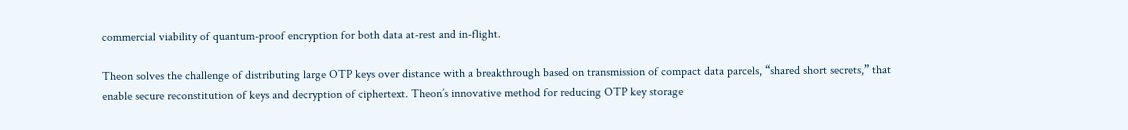commercial viability of quantum-proof encryption for both data at-rest and in-flight.

Theon solves the challenge of distributing large OTP keys over distance with a breakthrough based on transmission of compact data parcels, “shared short secrets,” that enable secure reconstitution of keys and decryption of ciphertext. Theon’s innovative method for reducing OTP key storage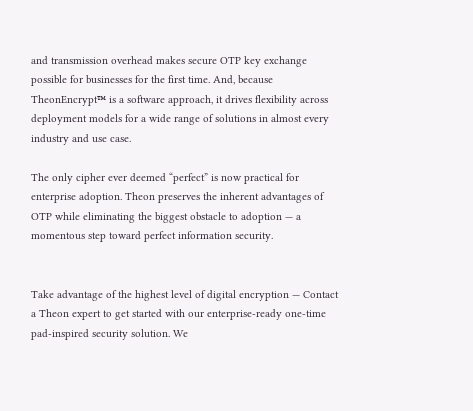and transmission overhead makes secure OTP key exchange possible for businesses for the first time. And, because TheonEncrypt™ is a software approach, it drives flexibility across deployment models for a wide range of solutions in almost every industry and use case.

The only cipher ever deemed “perfect” is now practical for enterprise adoption. Theon preserves the inherent advantages of OTP while eliminating the biggest obstacle to adoption — a momentous step toward perfect information security.


Take advantage of the highest level of digital encryption — Contact a Theon expert to get started with our enterprise-ready one-time pad-inspired security solution. We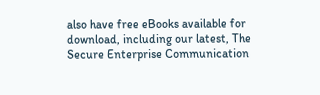also have free eBooks available for download, including our latest, The Secure Enterprise Communication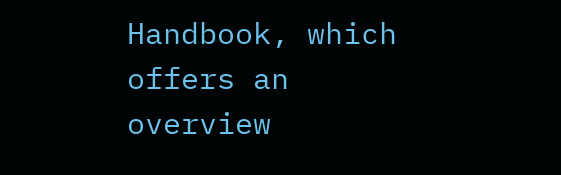Handbook, which offers an overview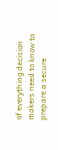of everything decision makers need to know to prepare a secure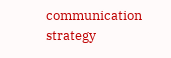communication strategy